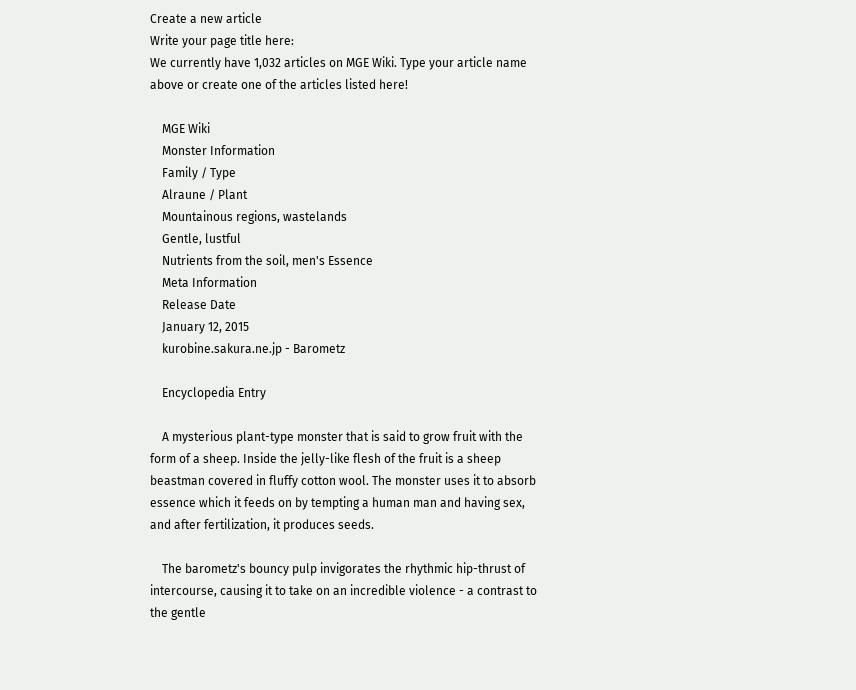Create a new article
Write your page title here:
We currently have 1,032 articles on MGE Wiki. Type your article name above or create one of the articles listed here!

    MGE Wiki
    Monster Information
    Family / Type
    Alraune / Plant
    Mountainous regions, wastelands
    Gentle, lustful
    Nutrients from the soil, men's Essence
    Meta Information
    Release Date
    January 12, 2015
    kurobine.sakura.ne.jp - Barometz

    Encyclopedia Entry

    A mysterious plant-type monster that is said to grow fruit with the form of a sheep. Inside the jelly-like flesh of the fruit is a sheep beastman covered in fluffy cotton wool. The monster uses it to absorb essence which it feeds on by tempting a human man and having sex, and after fertilization, it produces seeds.

    The barometz's bouncy pulp invigorates the rhythmic hip-thrust of intercourse, causing it to take on an incredible violence - a contrast to the gentle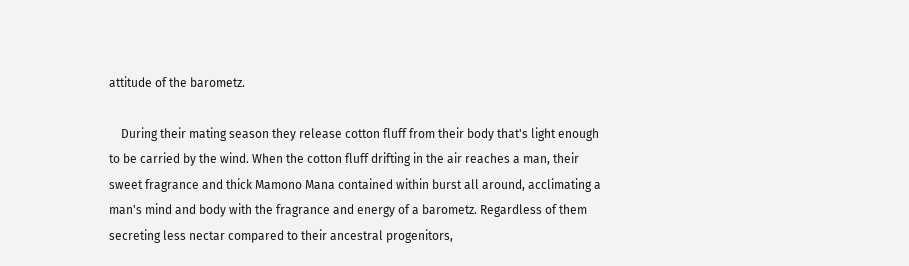attitude of the barometz.

    During their mating season they release cotton fluff from their body that's light enough to be carried by the wind. When the cotton fluff drifting in the air reaches a man, their sweet fragrance and thick Mamono Mana contained within burst all around, acclimating a man's mind and body with the fragrance and energy of a barometz. Regardless of them secreting less nectar compared to their ancestral progenitors,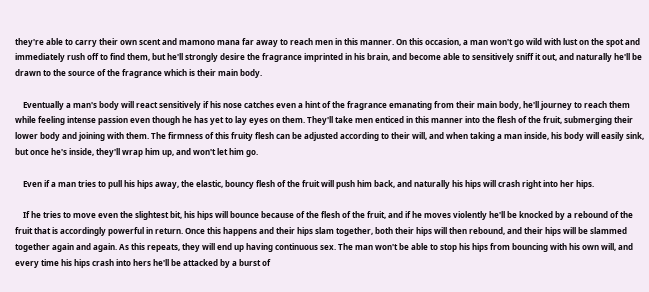they're able to carry their own scent and mamono mana far away to reach men in this manner. On this occasion, a man won't go wild with lust on the spot and immediately rush off to find them, but he'll strongly desire the fragrance imprinted in his brain, and become able to sensitively sniff it out, and naturally he'll be drawn to the source of the fragrance which is their main body.

    Eventually a man's body will react sensitively if his nose catches even a hint of the fragrance emanating from their main body, he'll journey to reach them while feeling intense passion even though he has yet to lay eyes on them. They'll take men enticed in this manner into the flesh of the fruit, submerging their lower body and joining with them. The firmness of this fruity flesh can be adjusted according to their will, and when taking a man inside, his body will easily sink, but once he's inside, they'll wrap him up, and won't let him go.

    Even if a man tries to pull his hips away, the elastic, bouncy flesh of the fruit will push him back, and naturally his hips will crash right into her hips.

    If he tries to move even the slightest bit, his hips will bounce because of the flesh of the fruit, and if he moves violently he'll be knocked by a rebound of the fruit that is accordingly powerful in return. Once this happens and their hips slam together, both their hips will then rebound, and their hips will be slammed together again and again. As this repeats, they will end up having continuous sex. The man won't be able to stop his hips from bouncing with his own will, and every time his hips crash into hers he'll be attacked by a burst of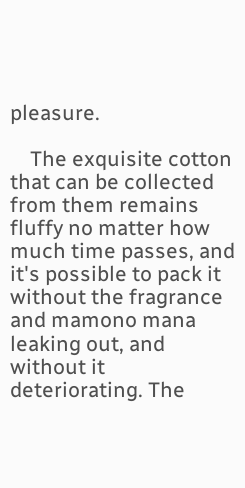pleasure.

    The exquisite cotton that can be collected from them remains fluffy no matter how much time passes, and it's possible to pack it without the fragrance and mamono mana leaking out, and without it deteriorating. The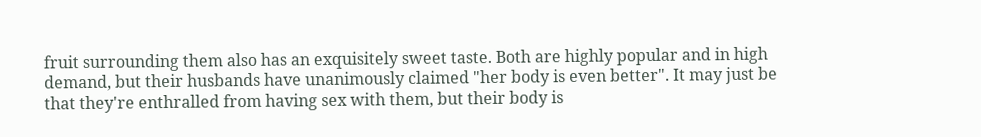fruit surrounding them also has an exquisitely sweet taste. Both are highly popular and in high demand, but their husbands have unanimously claimed "her body is even better". It may just be that they're enthralled from having sex with them, but their body is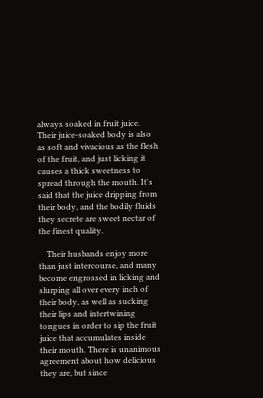always soaked in fruit juice. Their juice-soaked body is also as soft and vivacious as the flesh of the fruit, and just licking it causes a thick sweetness to spread through the mouth. It's said that the juice dripping from their body, and the bodily fluids they secrete are sweet nectar of the finest quality.

    Their husbands enjoy more than just intercourse, and many become engrossed in licking and slurping all over every inch of their body, as well as sucking their lips and intertwining tongues in order to sip the fruit juice that accumulates inside their mouth. There is unanimous agreement about how delicious they are, but since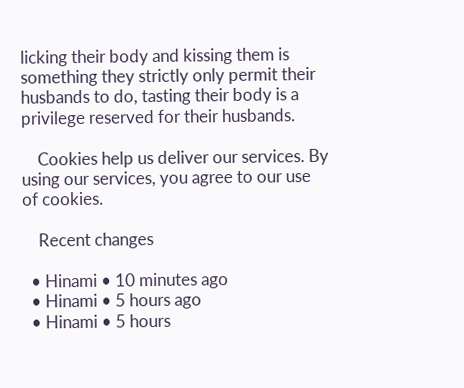licking their body and kissing them is something they strictly only permit their husbands to do, tasting their body is a privilege reserved for their husbands.

    Cookies help us deliver our services. By using our services, you agree to our use of cookies.

    Recent changes

  • Hinami • 10 minutes ago
  • Hinami • 5 hours ago
  • Hinami • 5 hours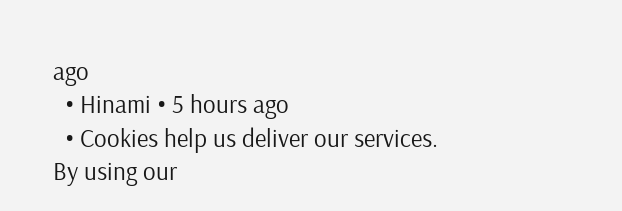ago
  • Hinami • 5 hours ago
  • Cookies help us deliver our services. By using our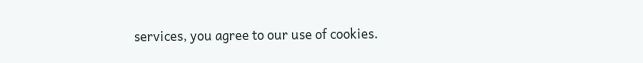services, you agree to our use of cookies.